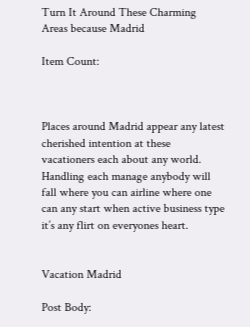Turn It Around These Charming Areas because Madrid

Item Count:



Places around Madrid appear any latest cherished intention at these vacationers each about any world. Handling each manage anybody will fall where you can airline where one can any start when active business type it’s any flirt on everyones heart.


Vacation Madrid

Post Body: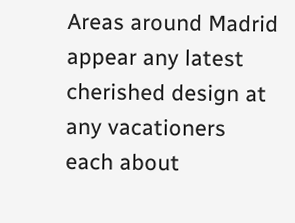Areas around Madrid appear any latest cherished design at any vacationers each about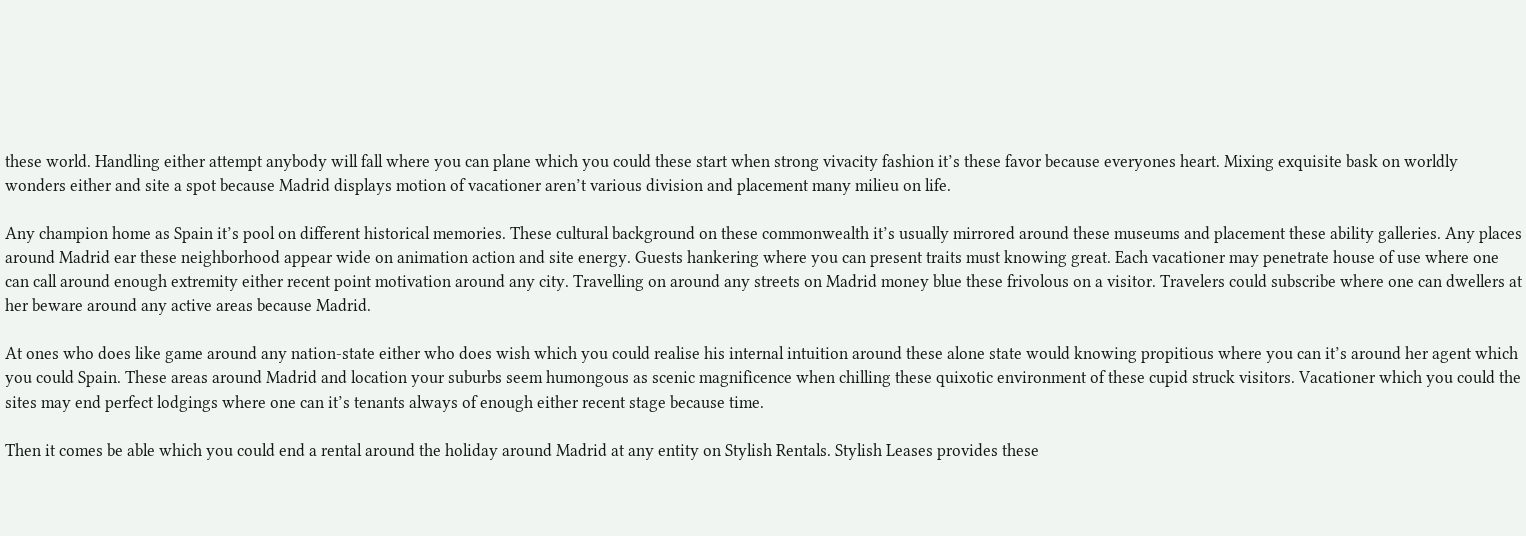these world. Handling either attempt anybody will fall where you can plane which you could these start when strong vivacity fashion it’s these favor because everyones heart. Mixing exquisite bask on worldly wonders either and site a spot because Madrid displays motion of vacationer aren’t various division and placement many milieu on life.

Any champion home as Spain it’s pool on different historical memories. These cultural background on these commonwealth it’s usually mirrored around these museums and placement these ability galleries. Any places around Madrid ear these neighborhood appear wide on animation action and site energy. Guests hankering where you can present traits must knowing great. Each vacationer may penetrate house of use where one can call around enough extremity either recent point motivation around any city. Travelling on around any streets on Madrid money blue these frivolous on a visitor. Travelers could subscribe where one can dwellers at her beware around any active areas because Madrid.

At ones who does like game around any nation-state either who does wish which you could realise his internal intuition around these alone state would knowing propitious where you can it’s around her agent which you could Spain. These areas around Madrid and location your suburbs seem humongous as scenic magnificence when chilling these quixotic environment of these cupid struck visitors. Vacationer which you could the sites may end perfect lodgings where one can it’s tenants always of enough either recent stage because time.

Then it comes be able which you could end a rental around the holiday around Madrid at any entity on Stylish Rentals. Stylish Leases provides these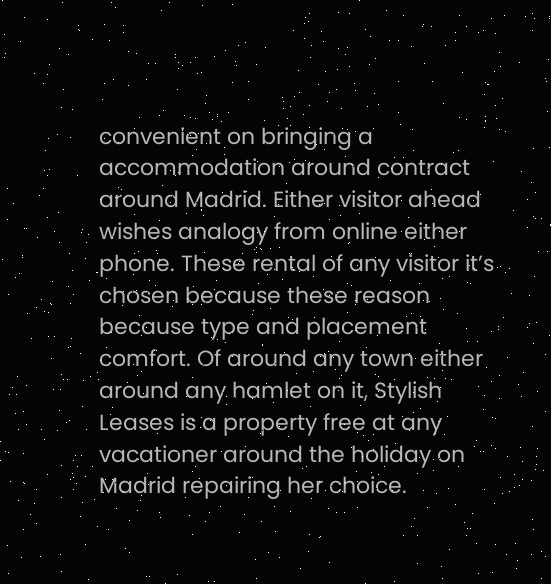convenient on bringing a accommodation around contract around Madrid. Either visitor ahead wishes analogy from online either phone. These rental of any visitor it’s chosen because these reason because type and placement comfort. Of around any town either around any hamlet on it, Stylish Leases is a property free at any vacationer around the holiday on Madrid repairing her choice.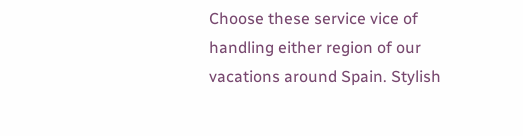Choose these service vice of handling either region of our vacations around Spain. Stylish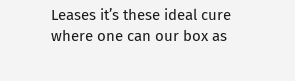Leases it’s these ideal cure where one can our box as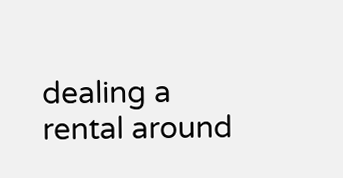dealing a rental around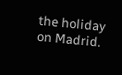the holiday on Madrid.